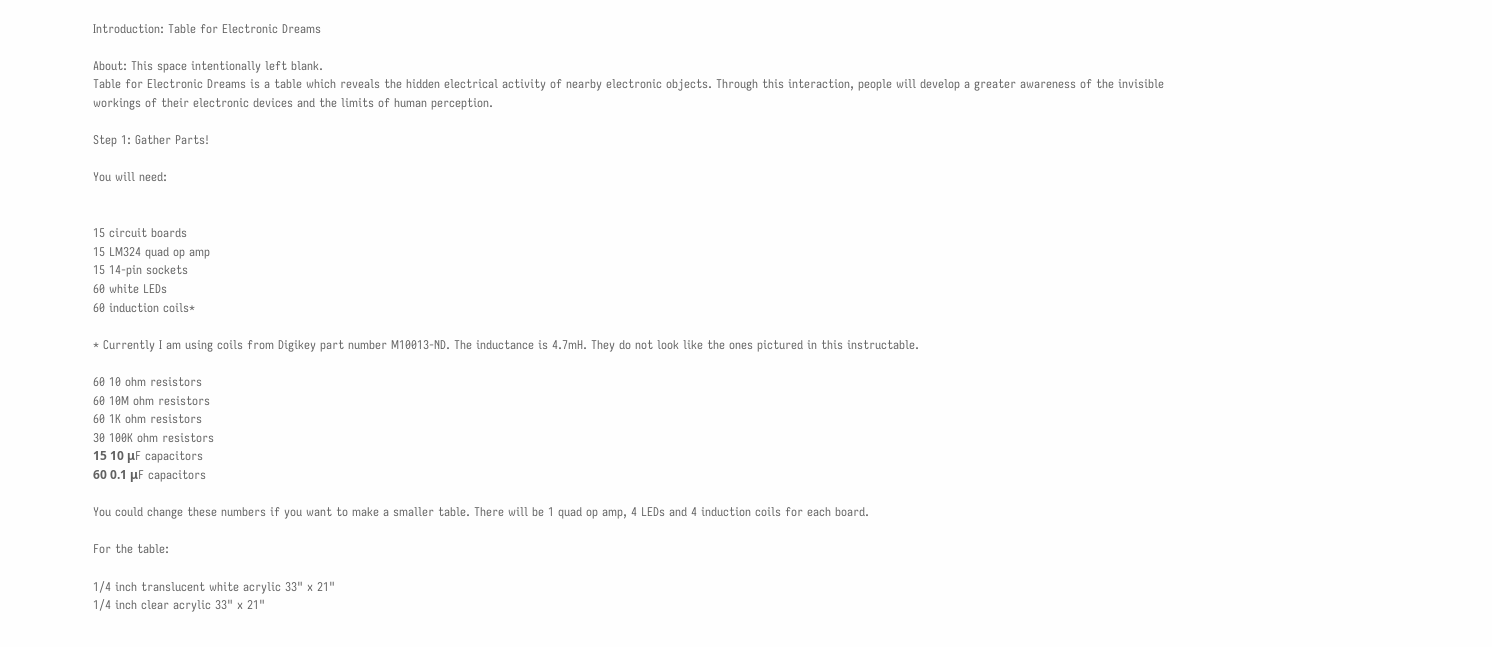Introduction: Table for Electronic Dreams

About: This space intentionally left blank.
Table for Electronic Dreams is a table which reveals the hidden electrical activity of nearby electronic objects. Through this interaction, people will develop a greater awareness of the invisible workings of their electronic devices and the limits of human perception.

Step 1: Gather Parts!

You will need:


15 circuit boards
15 LM324 quad op amp
15 14-pin sockets
60 white LEDs
60 induction coils*

* Currently I am using coils from Digikey part number M10013-ND. The inductance is 4.7mH. They do not look like the ones pictured in this instructable.

60 10 ohm resistors
60 10M ohm resistors
60 1K ohm resistors
30 100K ohm resistors
15 10 μF capacitors
60 0.1 μF capacitors

You could change these numbers if you want to make a smaller table. There will be 1 quad op amp, 4 LEDs and 4 induction coils for each board.

For the table:

1/4 inch translucent white acrylic 33" x 21"
1/4 inch clear acrylic 33" x 21"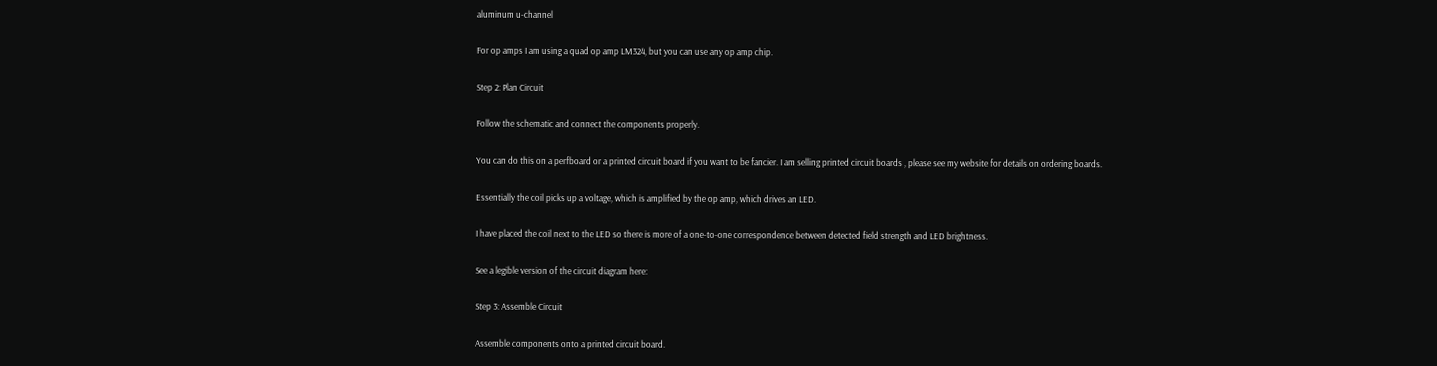aluminum u-channel

For op amps I am using a quad op amp LM324, but you can use any op amp chip.

Step 2: Plan Circuit

Follow the schematic and connect the components properly.

You can do this on a perfboard or a printed circuit board if you want to be fancier. I am selling printed circuit boards , please see my website for details on ordering boards.

Essentially the coil picks up a voltage, which is amplified by the op amp, which drives an LED.

I have placed the coil next to the LED so there is more of a one-to-one correspondence between detected field strength and LED brightness.

See a legible version of the circuit diagram here:

Step 3: Assemble Circuit

Assemble components onto a printed circuit board.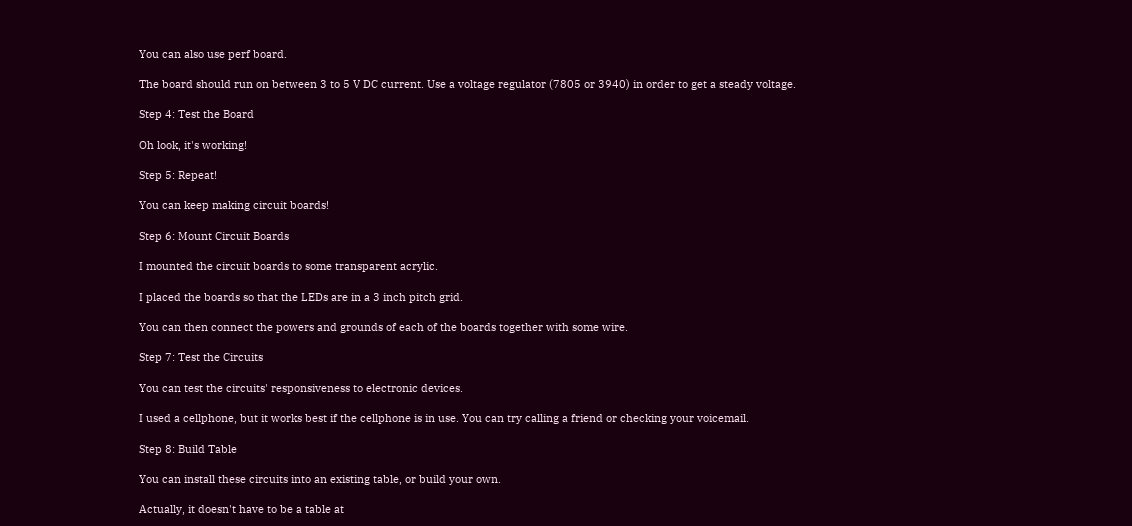You can also use perf board.

The board should run on between 3 to 5 V DC current. Use a voltage regulator (7805 or 3940) in order to get a steady voltage.

Step 4: Test the Board

Oh look, it's working!

Step 5: Repeat!

You can keep making circuit boards!

Step 6: Mount Circuit Boards

I mounted the circuit boards to some transparent acrylic.

I placed the boards so that the LEDs are in a 3 inch pitch grid.

You can then connect the powers and grounds of each of the boards together with some wire.

Step 7: Test the Circuits

You can test the circuits' responsiveness to electronic devices.

I used a cellphone, but it works best if the cellphone is in use. You can try calling a friend or checking your voicemail.

Step 8: Build Table

You can install these circuits into an existing table, or build your own.

Actually, it doesn't have to be a table at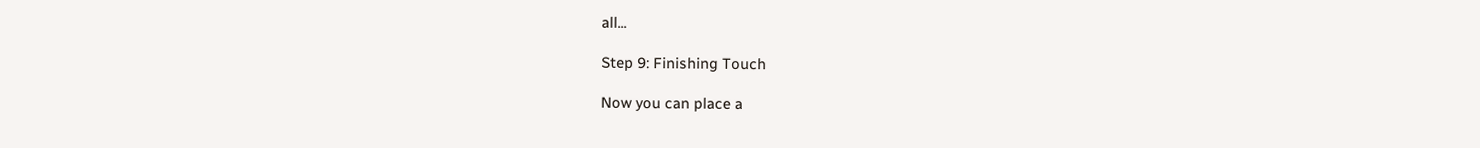all...

Step 9: Finishing Touch

Now you can place a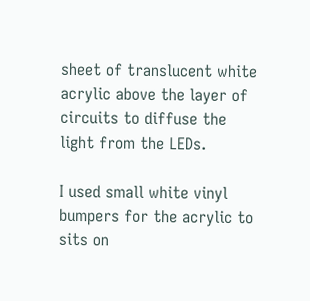sheet of translucent white acrylic above the layer of circuits to diffuse the light from the LEDs.

I used small white vinyl bumpers for the acrylic to sits on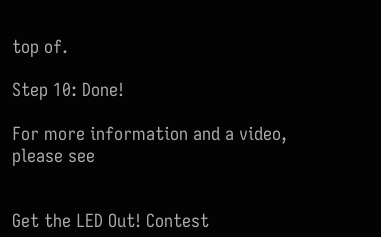top of.

Step 10: Done!

For more information and a video, please see


Get the LED Out! Contest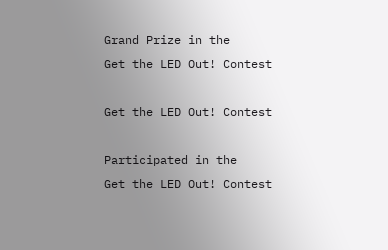Grand Prize in the
Get the LED Out! Contest

Get the LED Out! Contest

Participated in the
Get the LED Out! Contest